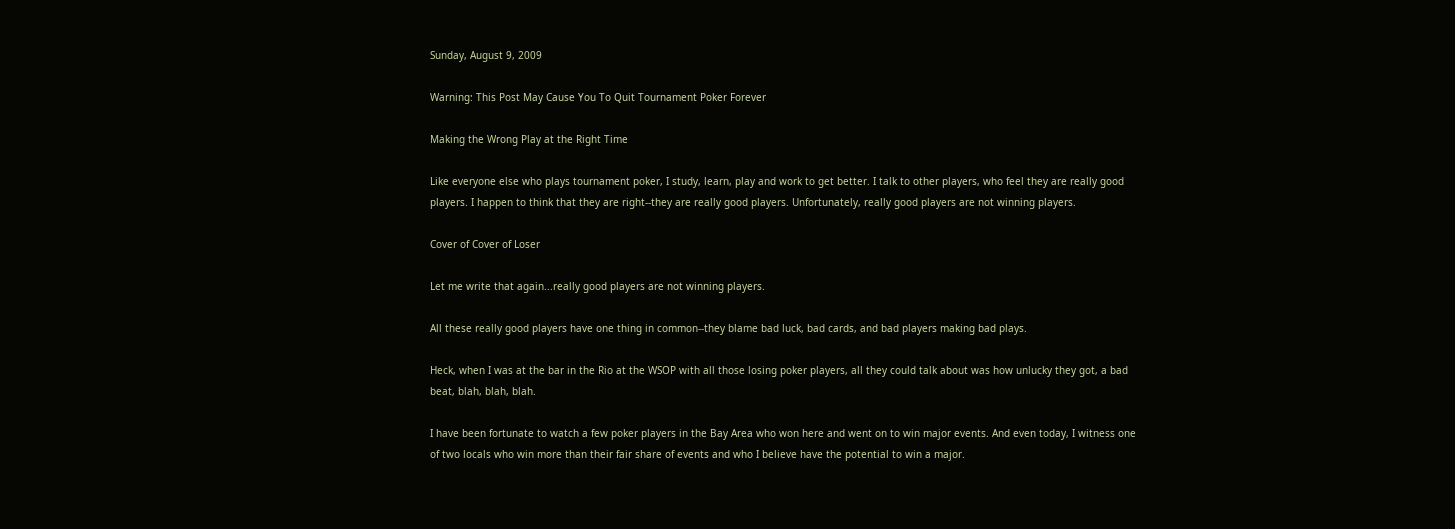Sunday, August 9, 2009

Warning: This Post May Cause You To Quit Tournament Poker Forever

Making the Wrong Play at the Right Time

Like everyone else who plays tournament poker, I study, learn, play and work to get better. I talk to other players, who feel they are really good players. I happen to think that they are right--they are really good players. Unfortunately, really good players are not winning players.

Cover of Cover of Loser

Let me write that again...really good players are not winning players.

All these really good players have one thing in common--they blame bad luck, bad cards, and bad players making bad plays.

Heck, when I was at the bar in the Rio at the WSOP with all those losing poker players, all they could talk about was how unlucky they got, a bad beat, blah, blah, blah.

I have been fortunate to watch a few poker players in the Bay Area who won here and went on to win major events. And even today, I witness one of two locals who win more than their fair share of events and who I believe have the potential to win a major.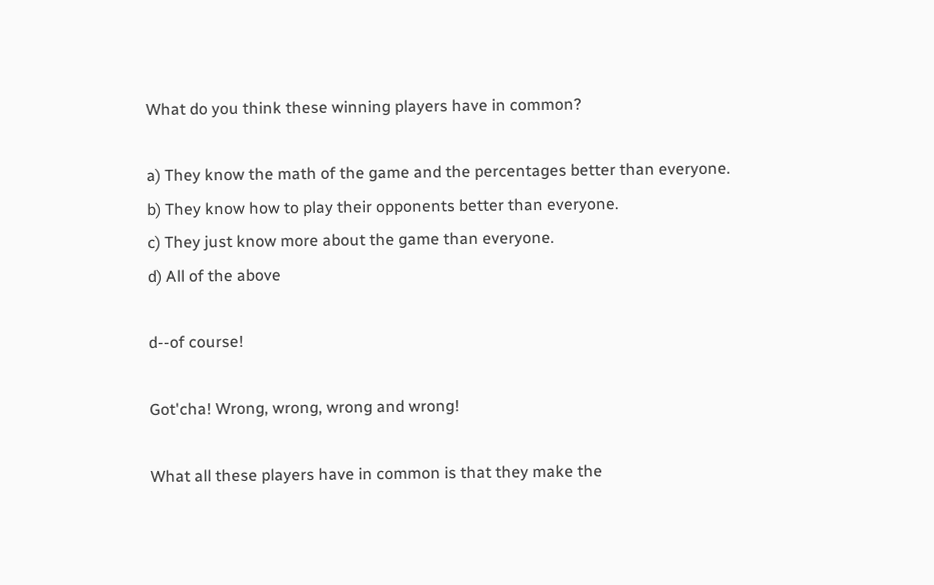What do you think these winning players have in common?

a) They know the math of the game and the percentages better than everyone.
b) They know how to play their opponents better than everyone.
c) They just know more about the game than everyone.
d) All of the above

d--of course!

Got'cha! Wrong, wrong, wrong and wrong!

What all these players have in common is that they make the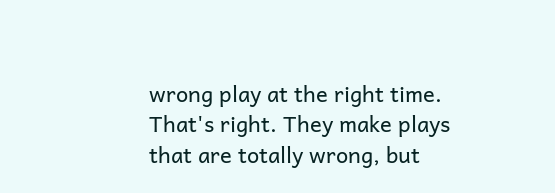wrong play at the right time. That's right. They make plays that are totally wrong, but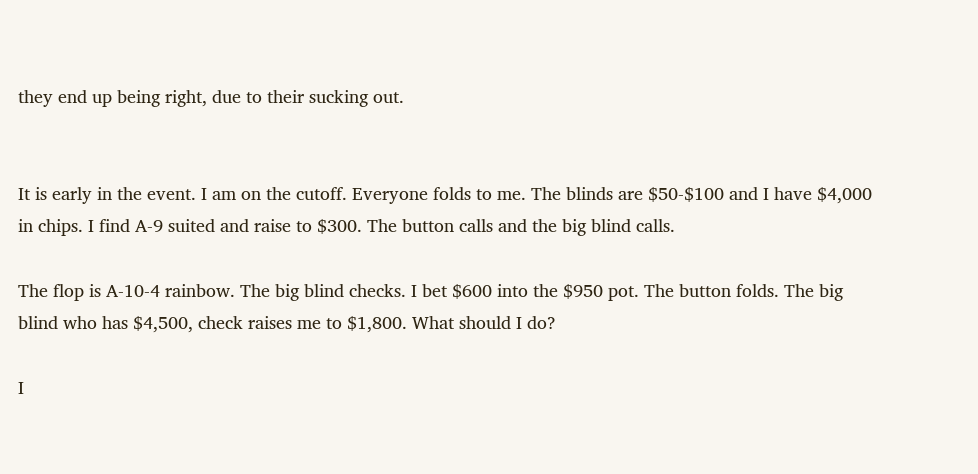they end up being right, due to their sucking out.


It is early in the event. I am on the cutoff. Everyone folds to me. The blinds are $50-$100 and I have $4,000 in chips. I find A-9 suited and raise to $300. The button calls and the big blind calls.

The flop is A-10-4 rainbow. The big blind checks. I bet $600 into the $950 pot. The button folds. The big blind who has $4,500, check raises me to $1,800. What should I do?

I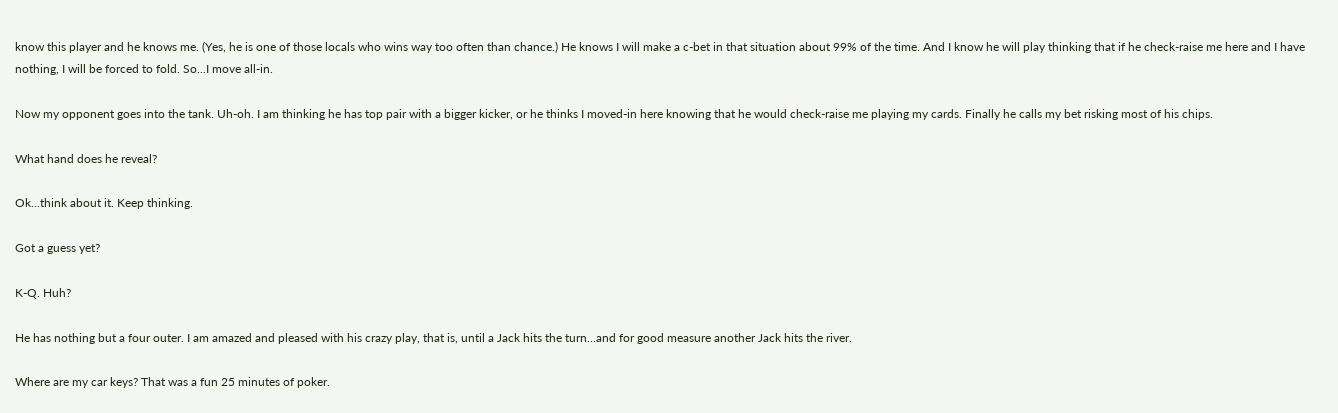know this player and he knows me. (Yes, he is one of those locals who wins way too often than chance.) He knows I will make a c-bet in that situation about 99% of the time. And I know he will play thinking that if he check-raise me here and I have nothing, I will be forced to fold. So...I move all-in.

Now my opponent goes into the tank. Uh-oh. I am thinking he has top pair with a bigger kicker, or he thinks I moved-in here knowing that he would check-raise me playing my cards. Finally he calls my bet risking most of his chips.

What hand does he reveal?

Ok...think about it. Keep thinking.

Got a guess yet?

K-Q. Huh?

He has nothing but a four outer. I am amazed and pleased with his crazy play, that is, until a Jack hits the turn...and for good measure another Jack hits the river.

Where are my car keys? That was a fun 25 minutes of poker.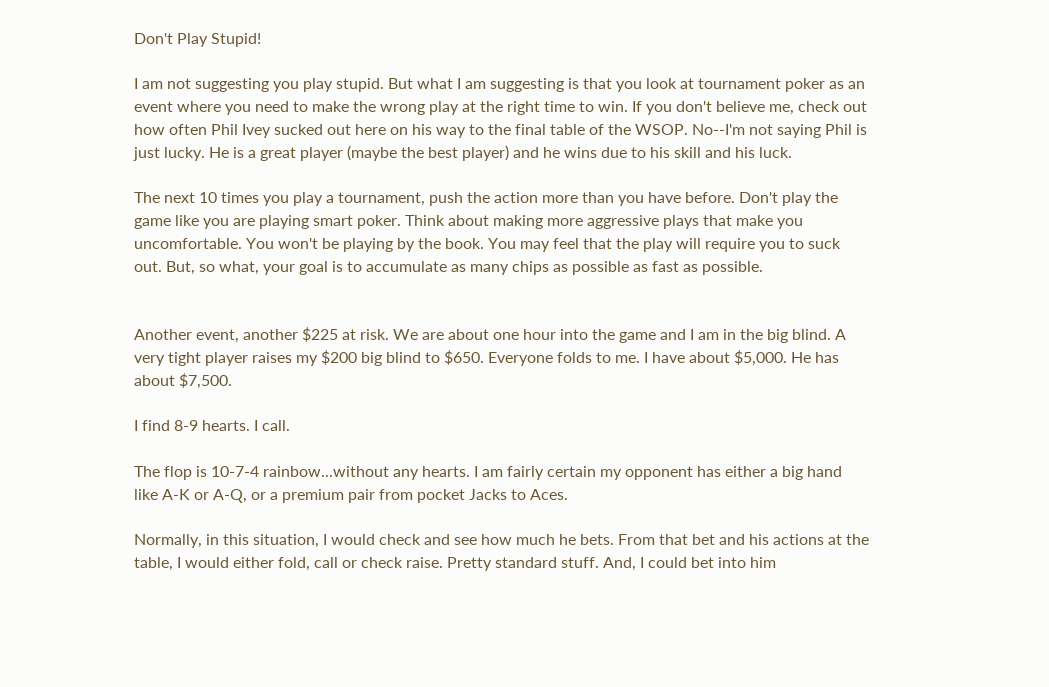Don't Play Stupid!

I am not suggesting you play stupid. But what I am suggesting is that you look at tournament poker as an event where you need to make the wrong play at the right time to win. If you don't believe me, check out how often Phil Ivey sucked out here on his way to the final table of the WSOP. No--I'm not saying Phil is just lucky. He is a great player (maybe the best player) and he wins due to his skill and his luck.

The next 10 times you play a tournament, push the action more than you have before. Don't play the game like you are playing smart poker. Think about making more aggressive plays that make you uncomfortable. You won't be playing by the book. You may feel that the play will require you to suck out. But, so what, your goal is to accumulate as many chips as possible as fast as possible.


Another event, another $225 at risk. We are about one hour into the game and I am in the big blind. A very tight player raises my $200 big blind to $650. Everyone folds to me. I have about $5,000. He has about $7,500.

I find 8-9 hearts. I call.

The flop is 10-7-4 rainbow...without any hearts. I am fairly certain my opponent has either a big hand like A-K or A-Q, or a premium pair from pocket Jacks to Aces.

Normally, in this situation, I would check and see how much he bets. From that bet and his actions at the table, I would either fold, call or check raise. Pretty standard stuff. And, I could bet into him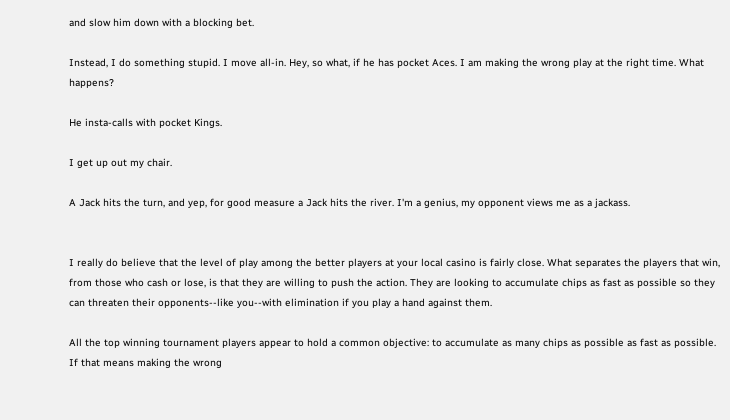and slow him down with a blocking bet.

Instead, I do something stupid. I move all-in. Hey, so what, if he has pocket Aces. I am making the wrong play at the right time. What happens?

He insta-calls with pocket Kings.

I get up out my chair.

A Jack hits the turn, and yep, for good measure a Jack hits the river. I'm a genius, my opponent views me as a jackass.


I really do believe that the level of play among the better players at your local casino is fairly close. What separates the players that win, from those who cash or lose, is that they are willing to push the action. They are looking to accumulate chips as fast as possible so they can threaten their opponents--like you--with elimination if you play a hand against them.

All the top winning tournament players appear to hold a common objective: to accumulate as many chips as possible as fast as possible. If that means making the wrong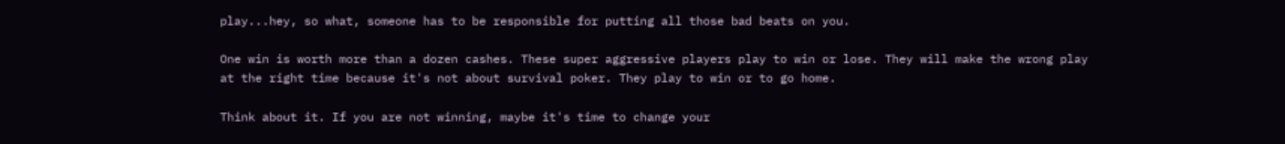play...hey, so what, someone has to be responsible for putting all those bad beats on you.

One win is worth more than a dozen cashes. These super aggressive players play to win or lose. They will make the wrong play at the right time because it's not about survival poker. They play to win or to go home.

Think about it. If you are not winning, maybe it's time to change your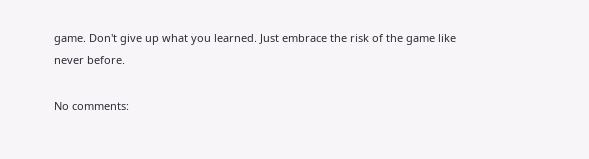game. Don't give up what you learned. Just embrace the risk of the game like never before.

No comments: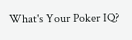What's Your Poker IQ?